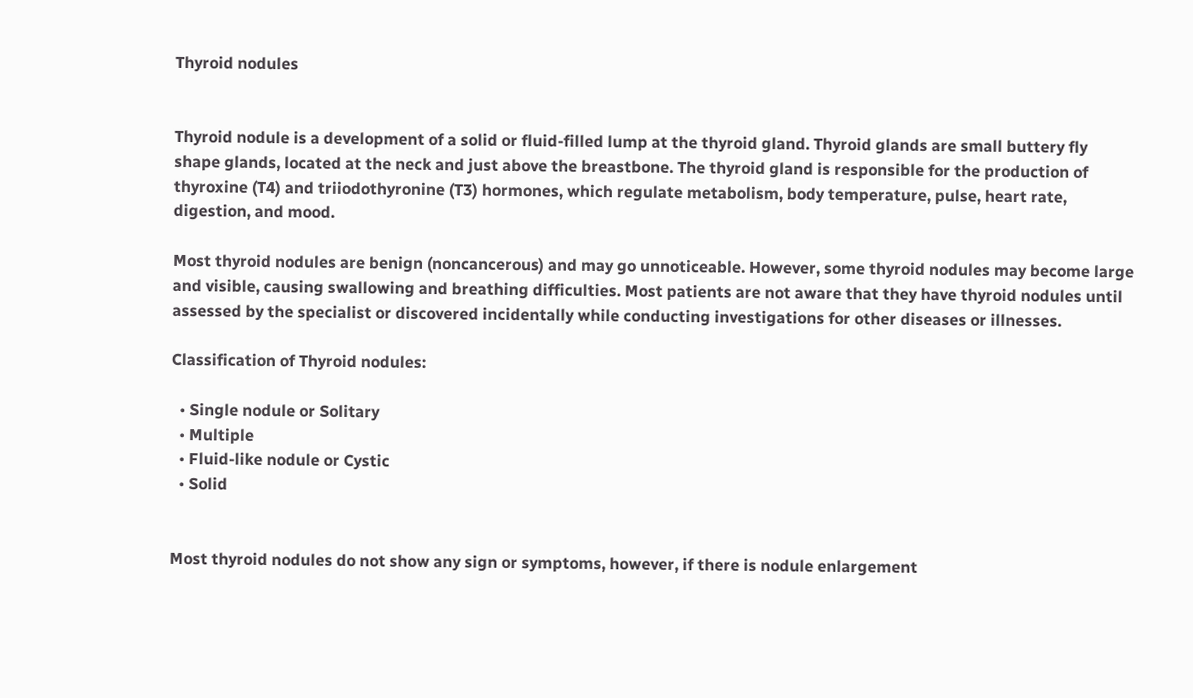Thyroid nodules


Thyroid nodule is a development of a solid or fluid-filled lump at the thyroid gland. Thyroid glands are small buttery fly shape glands, located at the neck and just above the breastbone. The thyroid gland is responsible for the production of thyroxine (T4) and triiodothyronine (T3) hormones, which regulate metabolism, body temperature, pulse, heart rate, digestion, and mood.

Most thyroid nodules are benign (noncancerous) and may go unnoticeable. However, some thyroid nodules may become large and visible, causing swallowing and breathing difficulties. Most patients are not aware that they have thyroid nodules until assessed by the specialist or discovered incidentally while conducting investigations for other diseases or illnesses.

Classification of Thyroid nodules:

  • Single nodule or Solitary
  • Multiple
  • Fluid-like nodule or Cystic
  • Solid


Most thyroid nodules do not show any sign or symptoms, however, if there is nodule enlargement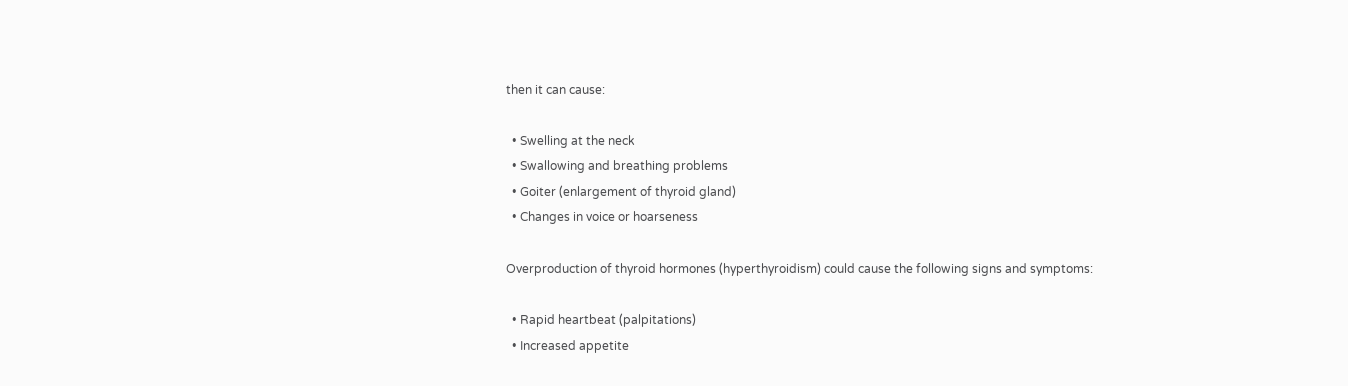then it can cause:

  • Swelling at the neck
  • Swallowing and breathing problems
  • Goiter (enlargement of thyroid gland)
  • Changes in voice or hoarseness

Overproduction of thyroid hormones (hyperthyroidism) could cause the following signs and symptoms:

  • Rapid heartbeat (palpitations)
  • Increased appetite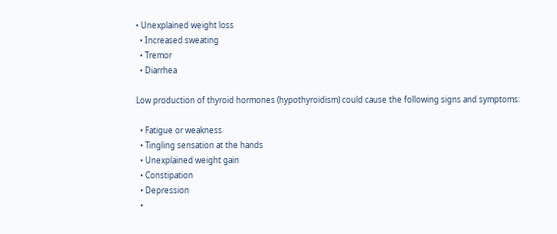• Unexplained weight loss
  • Increased sweating
  • Tremor
  • Diarrhea

Low production of thyroid hormones (hypothyroidism) could cause the following signs and symptoms:

  • Fatigue or weakness
  • Tingling sensation at the hands
  • Unexplained weight gain
  • Constipation
  • Depression
  •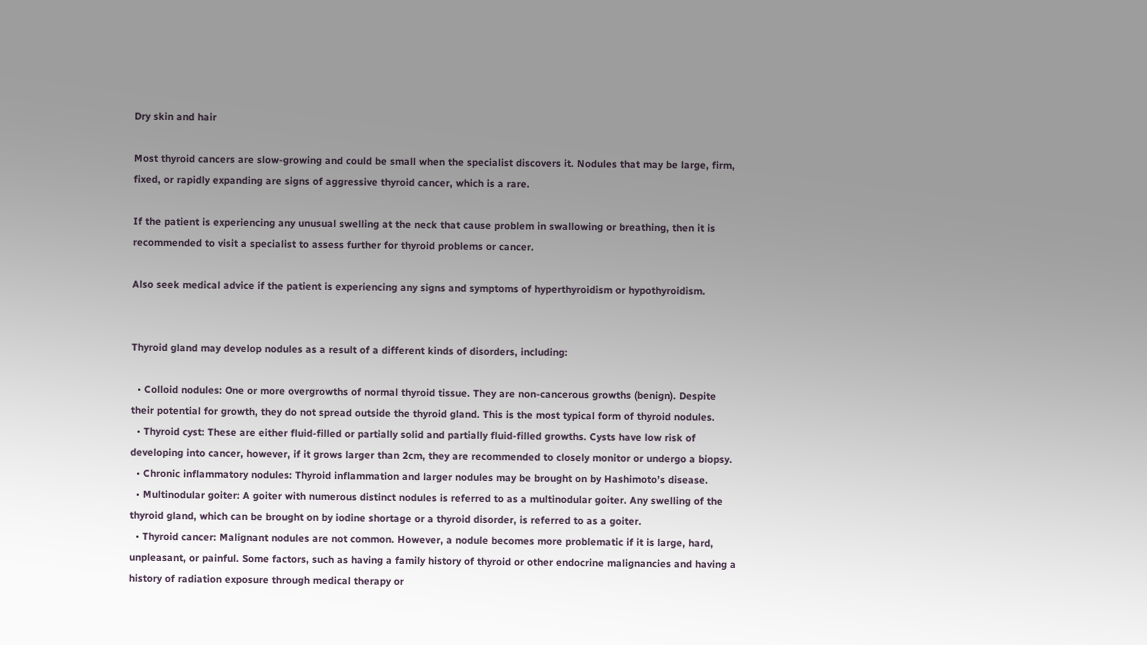Dry skin and hair

Most thyroid cancers are slow-growing and could be small when the specialist discovers it. Nodules that may be large, firm, fixed, or rapidly expanding are signs of aggressive thyroid cancer, which is a rare.

If the patient is experiencing any unusual swelling at the neck that cause problem in swallowing or breathing, then it is recommended to visit a specialist to assess further for thyroid problems or cancer.

Also seek medical advice if the patient is experiencing any signs and symptoms of hyperthyroidism or hypothyroidism.


Thyroid gland may develop nodules as a result of a different kinds of disorders, including:

  • Colloid nodules: One or more overgrowths of normal thyroid tissue. They are non-cancerous growths (benign). Despite their potential for growth, they do not spread outside the thyroid gland. This is the most typical form of thyroid nodules.
  • Thyroid cyst: These are either fluid-filled or partially solid and partially fluid-filled growths. Cysts have low risk of developing into cancer, however, if it grows larger than 2cm, they are recommended to closely monitor or undergo a biopsy.
  • Chronic inflammatory nodules: Thyroid inflammation and larger nodules may be brought on by Hashimoto’s disease.
  • Multinodular goiter: A goiter with numerous distinct nodules is referred to as a multinodular goiter. Any swelling of the thyroid gland, which can be brought on by iodine shortage or a thyroid disorder, is referred to as a goiter.
  • Thyroid cancer: Malignant nodules are not common. However, a nodule becomes more problematic if it is large, hard, unpleasant, or painful. Some factors, such as having a family history of thyroid or other endocrine malignancies and having a history of radiation exposure through medical therapy or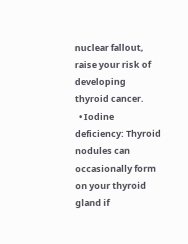nuclear fallout, raise your risk of developing thyroid cancer.
  • Iodine deficiency: Thyroid nodules can occasionally form on your thyroid gland if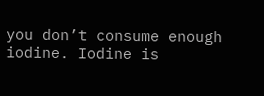you don’t consume enough iodine. Iodine is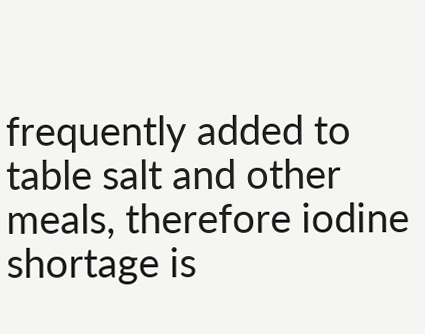frequently added to table salt and other meals, therefore iodine shortage is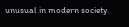unusual in modern society.